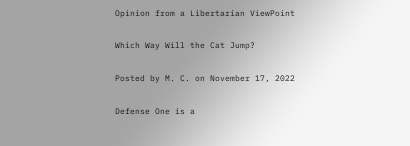Opinion from a Libertarian ViewPoint

Which Way Will the Cat Jump?

Posted by M. C. on November 17, 2022

Defense One is a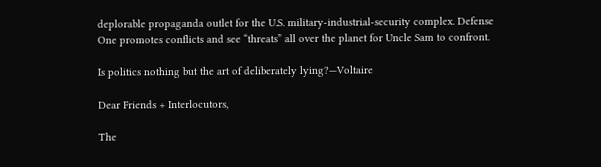deplorable propaganda outlet for the U.S. military-industrial-security complex. Defense One promotes conflicts and see “threats” all over the planet for Uncle Sam to confront.

Is politics nothing but the art of deliberately lying?—Voltaire

Dear Friends + Interlocutors,

The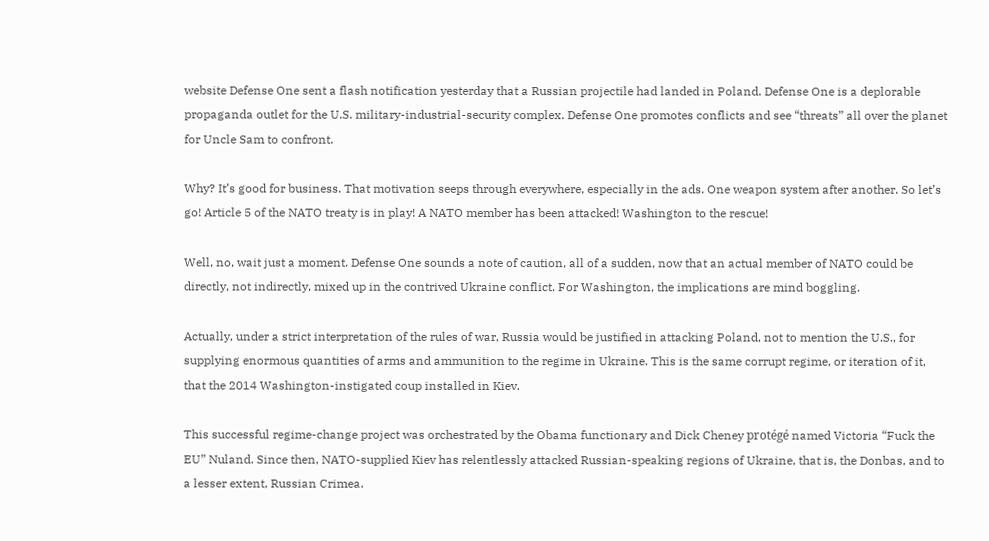website Defense One sent a flash notification yesterday that a Russian projectile had landed in Poland. Defense One is a deplorable propaganda outlet for the U.S. military-industrial-security complex. Defense One promotes conflicts and see “threats” all over the planet for Uncle Sam to confront.

Why? It’s good for business. That motivation seeps through everywhere, especially in the ads. One weapon system after another. So let’s go! Article 5 of the NATO treaty is in play! A NATO member has been attacked! Washington to the rescue!

Well, no, wait just a moment. Defense One sounds a note of caution, all of a sudden, now that an actual member of NATO could be directly, not indirectly, mixed up in the contrived Ukraine conflict. For Washington, the implications are mind boggling.

Actually, under a strict interpretation of the rules of war, Russia would be justified in attacking Poland, not to mention the U.S., for supplying enormous quantities of arms and ammunition to the regime in Ukraine. This is the same corrupt regime, or iteration of it, that the 2014 Washington-instigated coup installed in Kiev.

This successful regime-change project was orchestrated by the Obama functionary and Dick Cheney protégé named Victoria “Fuck the EU” Nuland. Since then, NATO-supplied Kiev has relentlessly attacked Russian-speaking regions of Ukraine, that is, the Donbas, and to a lesser extent, Russian Crimea.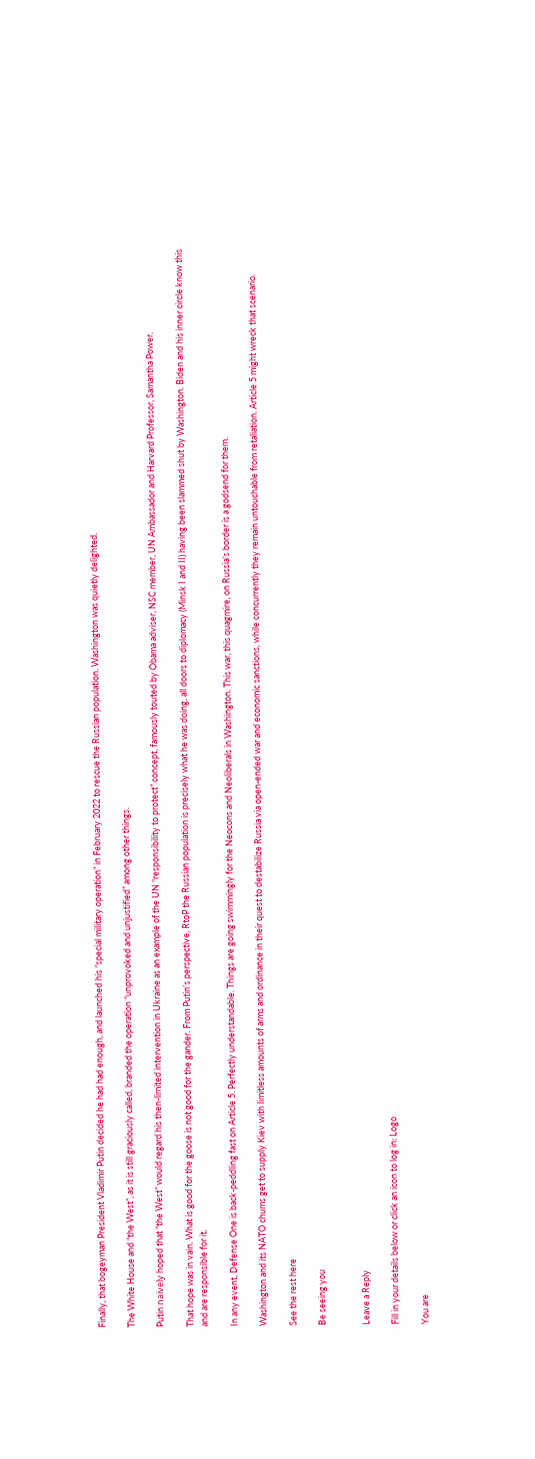Finally, that bogeyman President Vladimir Putin decided he had had enough, and launched his “special military operation” in February 2022 to rescue the Russian population. Washington was quietly delighted.

The White House and “the West”, as it is still graciously called, branded the operation “unprovoked and unjustified” among other things.

Putin naïvely hoped that “the West” would regard his then-limited intervention in Ukraine as an example of the UN “responsibility to protect” concept, famously touted by Obama adviser, NSC member, UN Ambassador and Harvard Professor, Samantha Power.

That hope was in vain. What is good for the goose is not good for the gander. From Putin’s perspective, RtoP the Russian population is precisely what he was doing, all doors to diplomacy (Minsk I and II) having been slammed shut by Washington. Biden and his inner circle know this and are responsible for it.

In any event, Defense One is back-peddling fast on Article 5. Perfectly understandable. Things are going swimmingly for the Neocons and Neoliberals in Washington. This war, this quagmire, on Russia’s border is a godsend for them.

Washington and its NATO chums get to supply Kiev with limitless amounts of arms and ordinance in their quest to destabilize Russia via open-ended war and economic sanctions, while concurrently they remain untouchable from retaliation. Article 5 might wreck that scenario.

See the rest here

Be seeing you


Leave a Reply

Fill in your details below or click an icon to log in: Logo

You are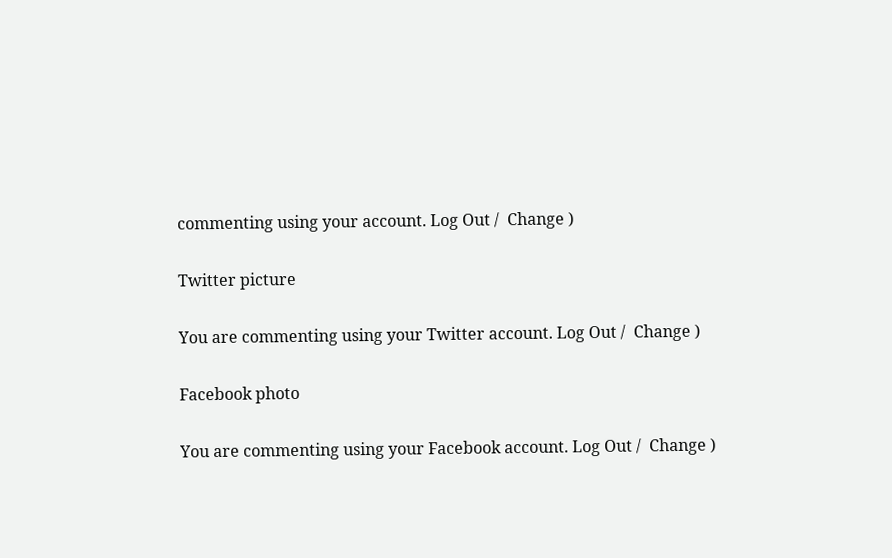commenting using your account. Log Out /  Change )

Twitter picture

You are commenting using your Twitter account. Log Out /  Change )

Facebook photo

You are commenting using your Facebook account. Log Out /  Change )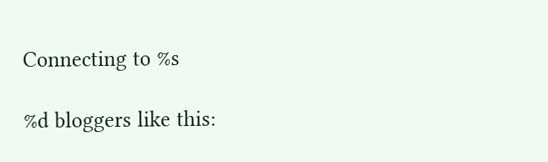Connecting to %s

%d bloggers like this: